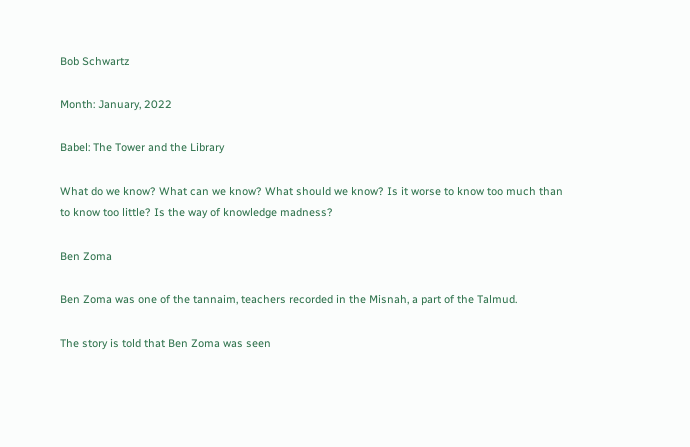Bob Schwartz

Month: January, 2022

Babel: The Tower and the Library

What do we know? What can we know? What should we know? Is it worse to know too much than to know too little? Is the way of knowledge madness?

Ben Zoma

Ben Zoma was one of the tannaim, teachers recorded in the Misnah, a part of the Talmud.

The story is told that Ben Zoma was seen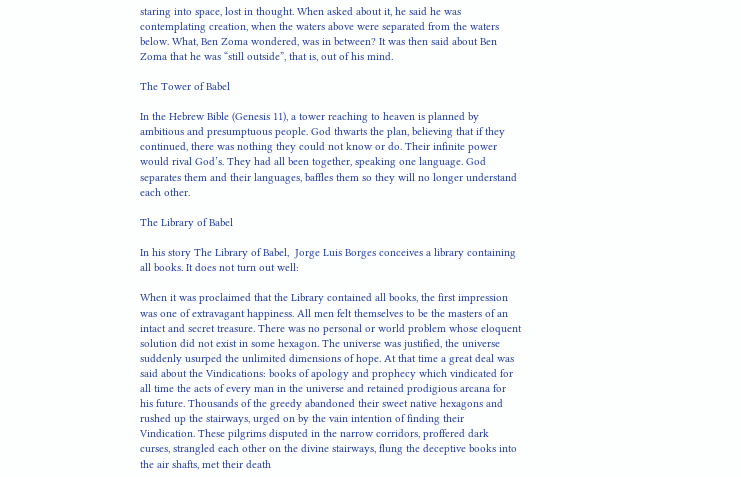staring into space, lost in thought. When asked about it, he said he was contemplating creation, when the waters above were separated from the waters below. What, Ben Zoma wondered, was in between? It was then said about Ben Zoma that he was “still outside”, that is, out of his mind.

The Tower of Babel

In the Hebrew Bible (Genesis 11), a tower reaching to heaven is planned by ambitious and presumptuous people. God thwarts the plan, believing that if they continued, there was nothing they could not know or do. Their infinite power would rival God’s. They had all been together, speaking one language. God separates them and their languages, baffles them so they will no longer understand each other.

The Library of Babel

In his story The Library of Babel,  Jorge Luis Borges conceives a library containing all books. It does not turn out well:

When it was proclaimed that the Library contained all books, the first impression was one of extravagant happiness. All men felt themselves to be the masters of an intact and secret treasure. There was no personal or world problem whose eloquent solution did not exist in some hexagon. The universe was justified, the universe suddenly usurped the unlimited dimensions of hope. At that time a great deal was said about the Vindications: books of apology and prophecy which vindicated for all time the acts of every man in the universe and retained prodigious arcana for his future. Thousands of the greedy abandoned their sweet native hexagons and rushed up the stairways, urged on by the vain intention of finding their Vindication. These pilgrims disputed in the narrow corridors, proffered dark curses, strangled each other on the divine stairways, flung the deceptive books into the air shafts, met their death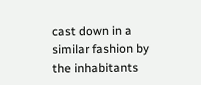cast down in a similar fashion by the inhabitants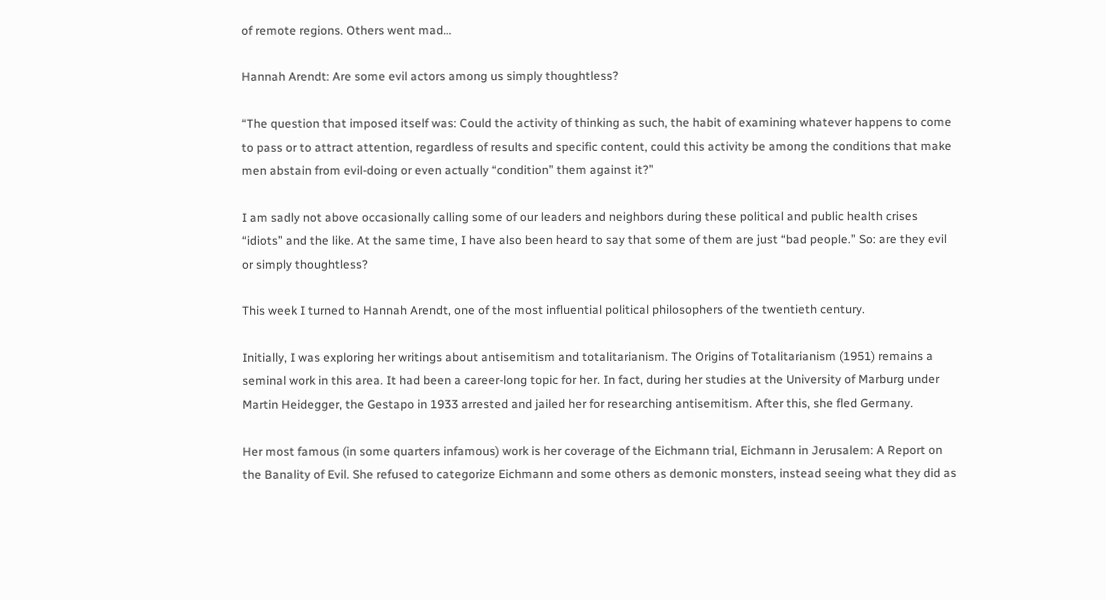of remote regions. Others went mad…

Hannah Arendt: Are some evil actors among us simply thoughtless?

“The question that imposed itself was: Could the activity of thinking as such, the habit of examining whatever happens to come to pass or to attract attention, regardless of results and specific content, could this activity be among the conditions that make men abstain from evil-doing or even actually “condition” them against it?”

I am sadly not above occasionally calling some of our leaders and neighbors during these political and public health crises “idiots” and the like. At the same time, I have also been heard to say that some of them are just “bad people.” So: are they evil or simply thoughtless?

This week I turned to Hannah Arendt, one of the most influential political philosophers of the twentieth century.

Initially, I was exploring her writings about antisemitism and totalitarianism. The Origins of Totalitarianism (1951) remains a seminal work in this area. It had been a career-long topic for her. In fact, during her studies at the University of Marburg under Martin Heidegger, the Gestapo in 1933 arrested and jailed her for researching antisemitism. After this, she fled Germany.

Her most famous (in some quarters infamous) work is her coverage of the Eichmann trial, Eichmann in Jerusalem: A Report on the Banality of Evil. She refused to categorize Eichmann and some others as demonic monsters, instead seeing what they did as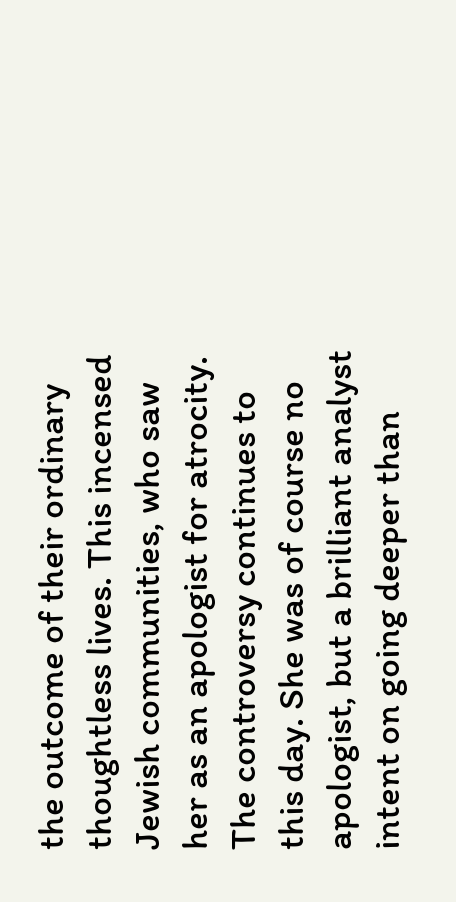the outcome of their ordinary thoughtless lives. This incensed Jewish communities, who saw her as an apologist for atrocity. The controversy continues to this day. She was of course no apologist, but a brilliant analyst intent on going deeper than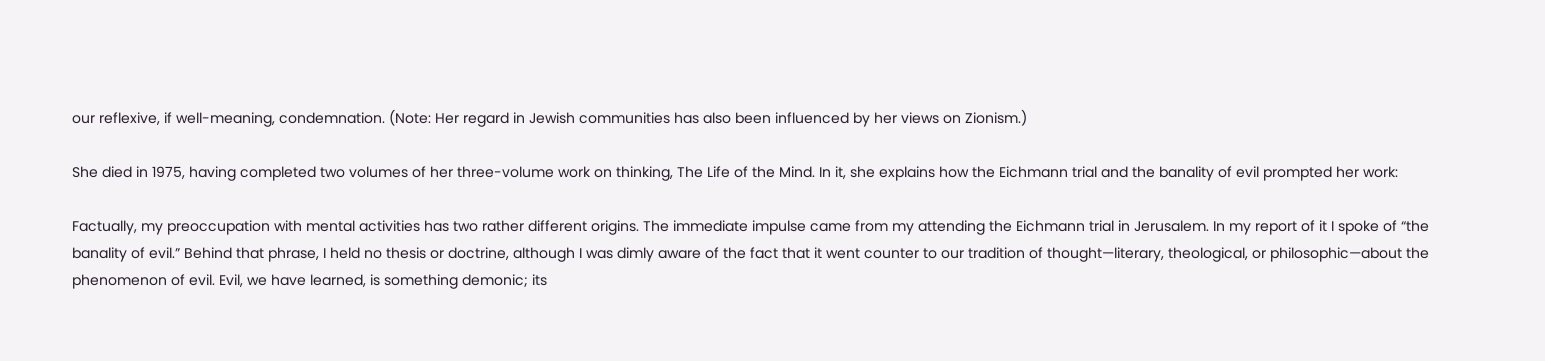our reflexive, if well-meaning, condemnation. (Note: Her regard in Jewish communities has also been influenced by her views on Zionism.)

She died in 1975, having completed two volumes of her three-volume work on thinking, The Life of the Mind. In it, she explains how the Eichmann trial and the banality of evil prompted her work:

Factually, my preoccupation with mental activities has two rather different origins. The immediate impulse came from my attending the Eichmann trial in Jerusalem. In my report of it I spoke of “the banality of evil.” Behind that phrase, I held no thesis or doctrine, although I was dimly aware of the fact that it went counter to our tradition of thought—literary, theological, or philosophic—about the phenomenon of evil. Evil, we have learned, is something demonic; its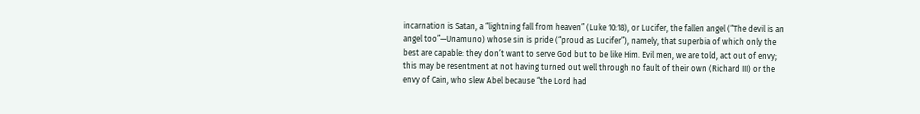incarnation is Satan, a “lightning fall from heaven” (Luke 10:18), or Lucifer, the fallen angel (“The devil is an angel too”—Unamuno) whose sin is pride (“proud as Lucifer”), namely, that superbia of which only the best are capable: they don’t want to serve God but to be like Him. Evil men, we are told, act out of envy; this may be resentment at not having turned out well through no fault of their own (Richard III) or the envy of Cain, who slew Abel because “the Lord had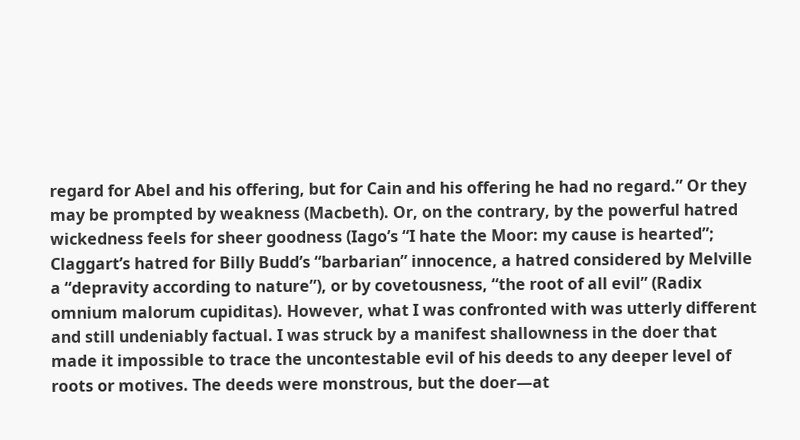regard for Abel and his offering, but for Cain and his offering he had no regard.” Or they may be prompted by weakness (Macbeth). Or, on the contrary, by the powerful hatred wickedness feels for sheer goodness (Iago’s “I hate the Moor: my cause is hearted”; Claggart’s hatred for Billy Budd’s “barbarian” innocence, a hatred considered by Melville a “depravity according to nature”), or by covetousness, “the root of all evil” (Radix omnium malorum cupiditas). However, what I was confronted with was utterly different and still undeniably factual. I was struck by a manifest shallowness in the doer that made it impossible to trace the uncontestable evil of his deeds to any deeper level of roots or motives. The deeds were monstrous, but the doer—at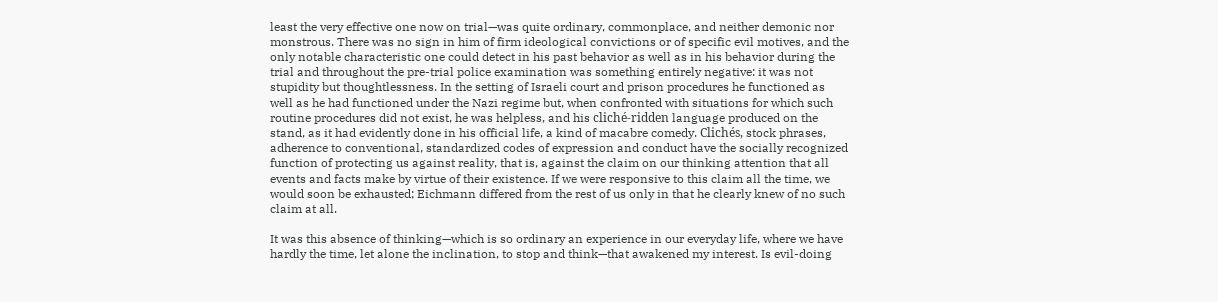least the very effective one now on trial—was quite ordinary, commonplace, and neither demonic nor monstrous. There was no sign in him of firm ideological convictions or of specific evil motives, and the only notable characteristic one could detect in his past behavior as well as in his behavior during the trial and throughout the pre-trial police examination was something entirely negative: it was not stupidity but thoughtlessness. In the setting of Israeli court and prison procedures he functioned as well as he had functioned under the Nazi regime but, when confronted with situations for which such routine procedures did not exist, he was helpless, and his cliché-ridden language produced on the stand, as it had evidently done in his official life, a kind of macabre comedy. Clichés, stock phrases, adherence to conventional, standardized codes of expression and conduct have the socially recognized function of protecting us against reality, that is, against the claim on our thinking attention that all events and facts make by virtue of their existence. If we were responsive to this claim all the time, we would soon be exhausted; Eichmann differed from the rest of us only in that he clearly knew of no such claim at all.

It was this absence of thinking—which is so ordinary an experience in our everyday life, where we have hardly the time, let alone the inclination, to stop and think—that awakened my interest. Is evil-doing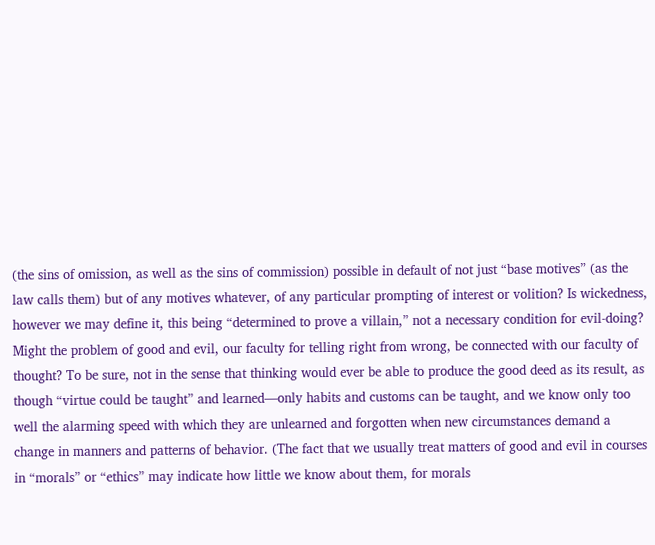(the sins of omission, as well as the sins of commission) possible in default of not just “base motives” (as the law calls them) but of any motives whatever, of any particular prompting of interest or volition? Is wickedness, however we may define it, this being “determined to prove a villain,” not a necessary condition for evil-doing? Might the problem of good and evil, our faculty for telling right from wrong, be connected with our faculty of thought? To be sure, not in the sense that thinking would ever be able to produce the good deed as its result, as though “virtue could be taught” and learned—only habits and customs can be taught, and we know only too well the alarming speed with which they are unlearned and forgotten when new circumstances demand a change in manners and patterns of behavior. (The fact that we usually treat matters of good and evil in courses in “morals” or “ethics” may indicate how little we know about them, for morals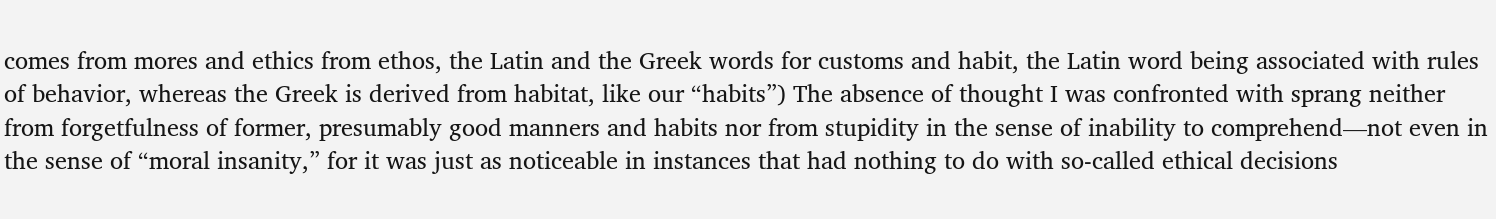comes from mores and ethics from ethos, the Latin and the Greek words for customs and habit, the Latin word being associated with rules of behavior, whereas the Greek is derived from habitat, like our “habits”) The absence of thought I was confronted with sprang neither from forgetfulness of former, presumably good manners and habits nor from stupidity in the sense of inability to comprehend—not even in the sense of “moral insanity,” for it was just as noticeable in instances that had nothing to do with so-called ethical decisions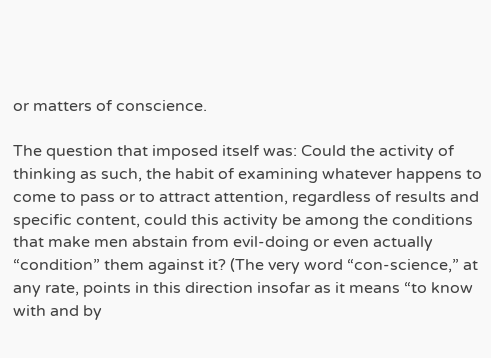or matters of conscience.

The question that imposed itself was: Could the activity of thinking as such, the habit of examining whatever happens to come to pass or to attract attention, regardless of results and specific content, could this activity be among the conditions that make men abstain from evil-doing or even actually “condition” them against it? (The very word “con-science,” at any rate, points in this direction insofar as it means “to know with and by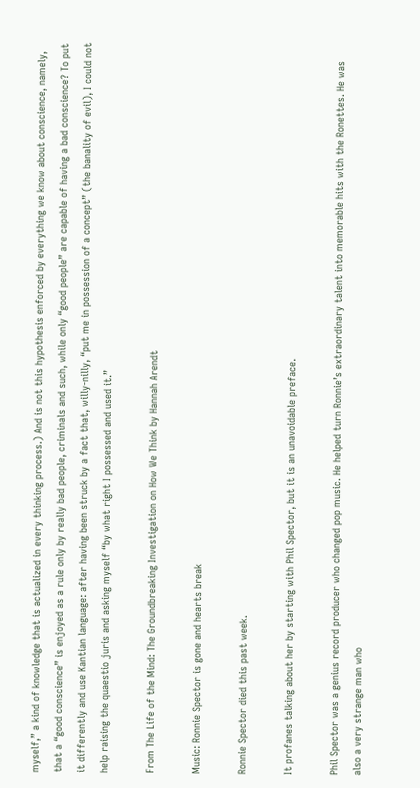myself,” a kind of knowledge that is actualized in every thinking process.) And is not this hypothesis enforced by everything we know about conscience, namely, that a “good conscience” is enjoyed as a rule only by really bad people, criminals and such, while only “good people” are capable of having a bad conscience? To put it differently and use Kantian language: after having been struck by a fact that, willy-nilly, “put me in possession of a concept” (the banality of evil), I could not help raising the quaestio juris and asking myself “by what right I possessed and used it.”

From The Life of the Mind: The Groundbreaking Investigation on How We Think by Hannah Arendt

Music: Ronnie Spector is gone and hearts break

Ronnie Spector died this past week.

It profanes talking about her by starting with Phil Spector, but it is an unavoidable preface.

Phil Spector was a genius record producer who changed pop music. He helped turn Ronnie’s extraordinary talent into memorable hits with the Ronettes. He was also a very strange man who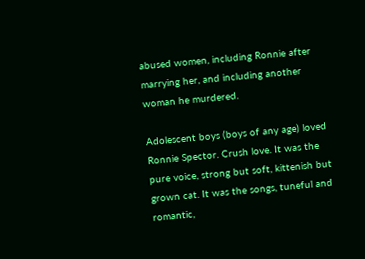abused women, including Ronnie after marrying her, and including another woman he murdered.

Adolescent boys (boys of any age) loved Ronnie Spector. Crush love. It was the pure voice, strong but soft, kittenish but grown cat. It was the songs, tuneful and romantic,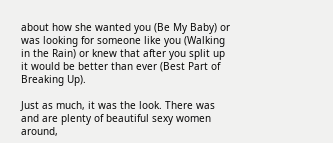about how she wanted you (Be My Baby) or was looking for someone like you (Walking in the Rain) or knew that after you split up it would be better than ever (Best Part of Breaking Up).

Just as much, it was the look. There was and are plenty of beautiful sexy women around,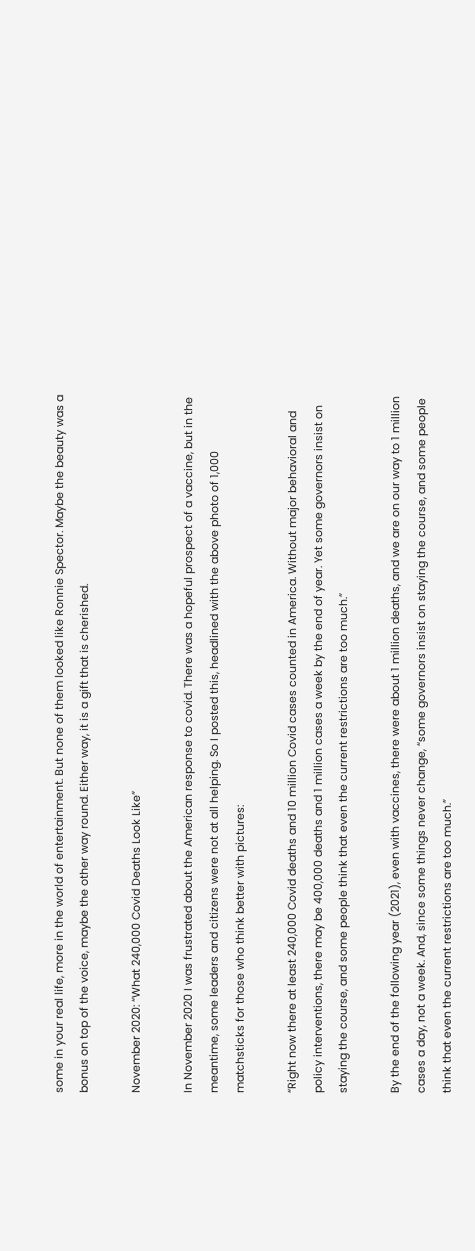some in your real life, more in the world of entertainment. But none of them looked like Ronnie Spector. Maybe the beauty was a bonus on top of the voice, maybe the other way round. Either way, it is a gift that is cherished.

November 2020: “What 240,000 Covid Deaths Look Like”

In November 2020 I was frustrated about the American response to covid. There was a hopeful prospect of a vaccine, but in the meantime, some leaders and citizens were not at all helping. So I posted this, headlined with the above photo of 1,000 matchsticks for those who think better with pictures:

“Right now there at least 240,000 Covid deaths and 10 million Covid cases counted in America. Without major behavioral and policy interventions, there may be 400,000 deaths and 1 million cases a week by the end of year. Yet some governors insist on staying the course, and some people think that even the current restrictions are too much.”

By the end of the following year (2021), even with vaccines, there were about 1 million deaths, and we are on our way to 1 million cases a day, not a week. And, since some things never change, “some governors insist on staying the course, and some people think that even the current restrictions are too much.”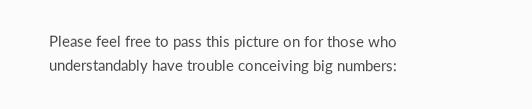Please feel free to pass this picture on for those who understandably have trouble conceiving big numbers: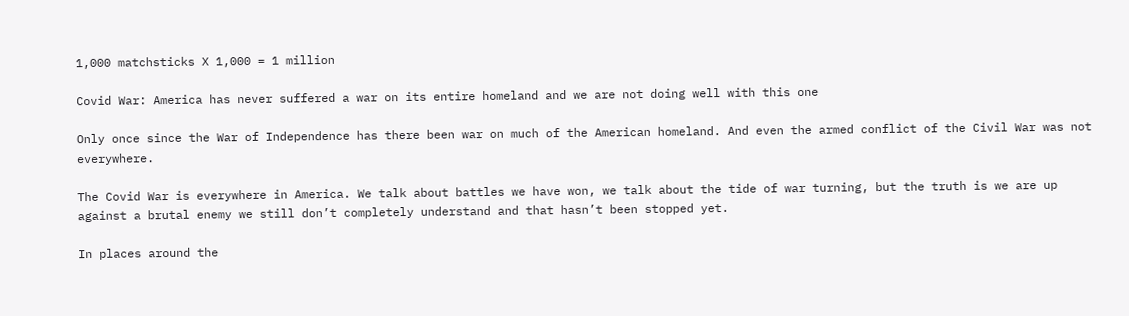1,000 matchsticks X 1,000 = 1 million

Covid War: America has never suffered a war on its entire homeland and we are not doing well with this one

Only once since the War of Independence has there been war on much of the American homeland. And even the armed conflict of the Civil War was not everywhere.

The Covid War is everywhere in America. We talk about battles we have won, we talk about the tide of war turning, but the truth is we are up against a brutal enemy we still don’t completely understand and that hasn’t been stopped yet.

In places around the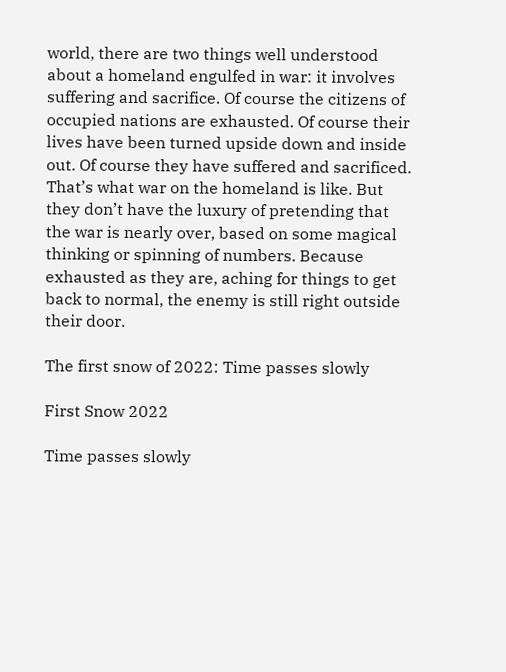world, there are two things well understood about a homeland engulfed in war: it involves suffering and sacrifice. Of course the citizens of occupied nations are exhausted. Of course their lives have been turned upside down and inside out. Of course they have suffered and sacrificed. That’s what war on the homeland is like. But they don’t have the luxury of pretending that the war is nearly over, based on some magical thinking or spinning of numbers. Because exhausted as they are, aching for things to get back to normal, the enemy is still right outside their door.

The first snow of 2022: Time passes slowly

First Snow 2022

Time passes slowly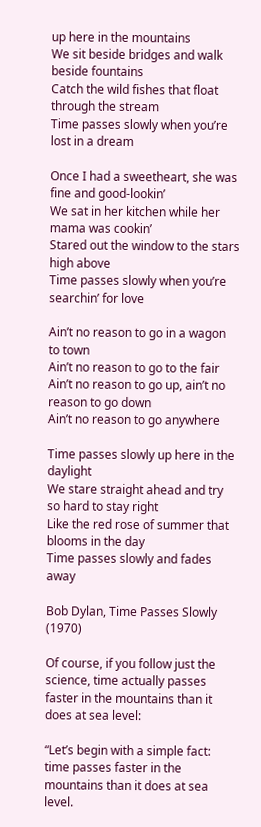up here in the mountains
We sit beside bridges and walk beside fountains
Catch the wild fishes that float through the stream
Time passes slowly when you’re lost in a dream

Once I had a sweetheart, she was fine and good-lookin’
We sat in her kitchen while her mama was cookin’
Stared out the window to the stars high above
Time passes slowly when you’re searchin’ for love

Ain’t no reason to go in a wagon to town
Ain’t no reason to go to the fair
Ain’t no reason to go up, ain’t no reason to go down
Ain’t no reason to go anywhere

Time passes slowly up here in the daylight
We stare straight ahead and try so hard to stay right
Like the red rose of summer that blooms in the day
Time passes slowly and fades away

Bob Dylan, Time Passes Slowly (1970)

Of course, if you follow just the science, time actually passes faster in the mountains than it does at sea level:

“Let’s begin with a simple fact: time passes faster in the mountains than it does at sea level.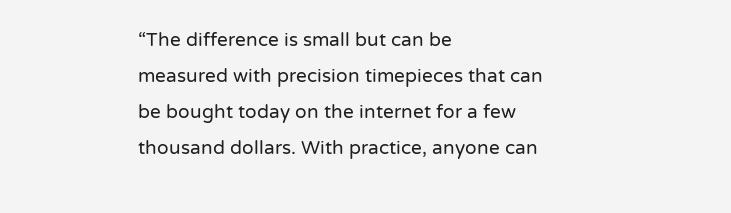“The difference is small but can be measured with precision timepieces that can be bought today on the internet for a few thousand dollars. With practice, anyone can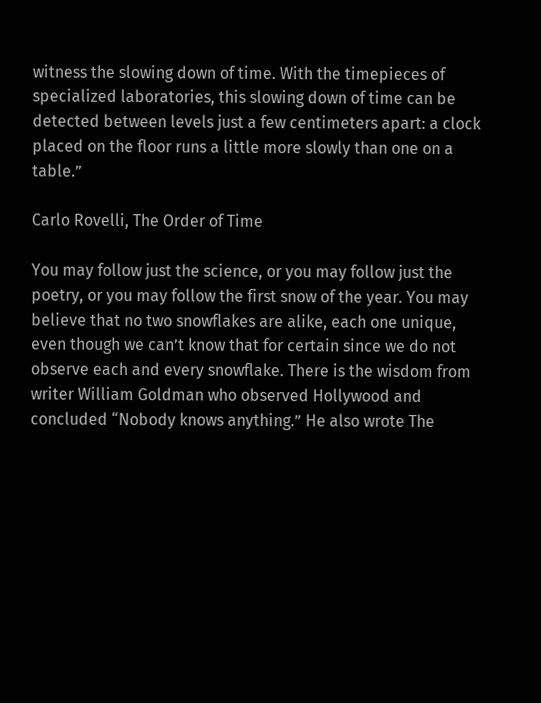witness the slowing down of time. With the timepieces of specialized laboratories, this slowing down of time can be detected between levels just a few centimeters apart: a clock placed on the floor runs a little more slowly than one on a table.”

Carlo Rovelli, The Order of Time

You may follow just the science, or you may follow just the poetry, or you may follow the first snow of the year. You may believe that no two snowflakes are alike, each one unique, even though we can’t know that for certain since we do not observe each and every snowflake. There is the wisdom from writer William Goldman who observed Hollywood and concluded “Nobody knows anything.” He also wrote The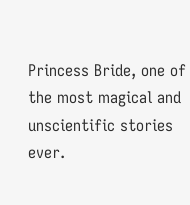Princess Bride, one of the most magical and unscientific stories ever.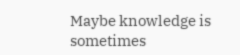Maybe knowledge is sometimes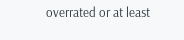overrated or at least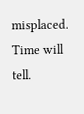misplaced. Time will tell.